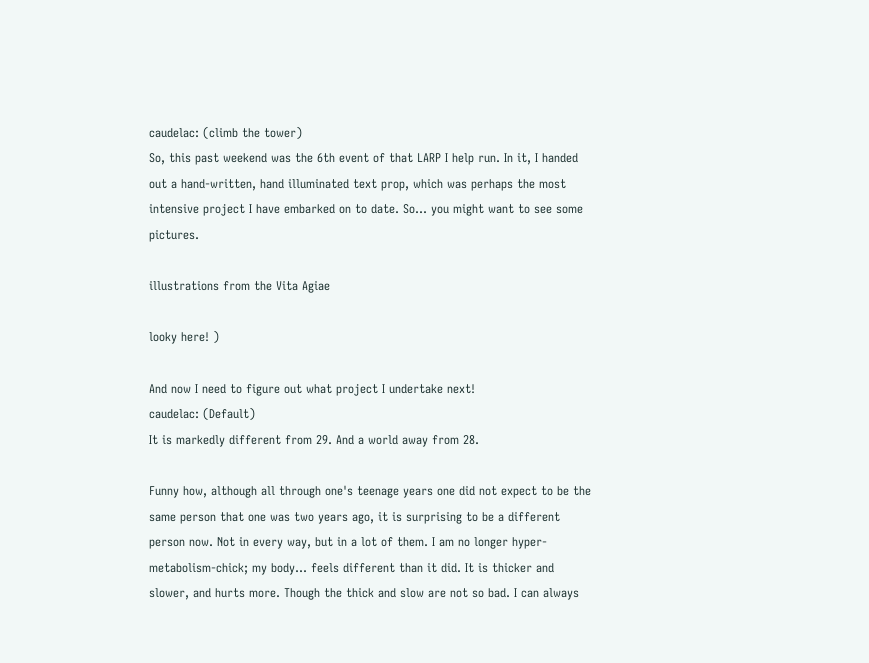caudelac: (climb the tower)
So, this past weekend was the 6th event of that LARP I help run. In it, I handed out a hand-written, hand illuminated text prop, which was perhaps the most intensive project I have embarked on to date. So... you might want to see some pictures.

illustrations from the Vita Agiae

looky here! )

And now I need to figure out what project I undertake next!
caudelac: (Default)
It is markedly different from 29. And a world away from 28.

Funny how, although all through one's teenage years one did not expect to be the same person that one was two years ago, it is surprising to be a different person now. Not in every way, but in a lot of them. I am no longer hyper-metabolism-chick; my body... feels different than it did. It is thicker and slower, and hurts more. Though the thick and slow are not so bad. I can always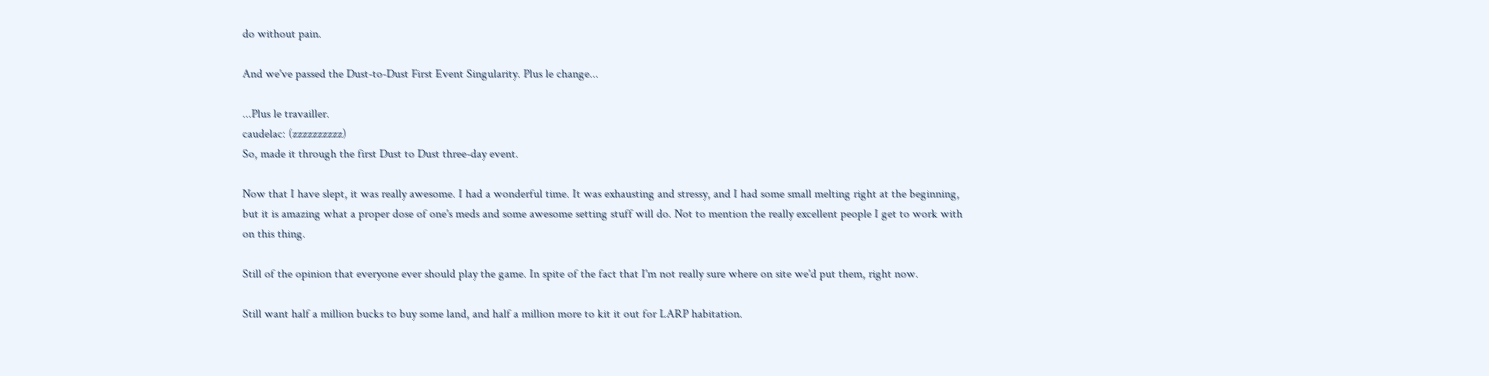do without pain.

And we've passed the Dust-to-Dust First Event Singularity. Plus le change...

...Plus le travailler.
caudelac: (zzzzzzzzzz)
So, made it through the first Dust to Dust three-day event.

Now that I have slept, it was really awesome. I had a wonderful time. It was exhausting and stressy, and I had some small melting right at the beginning, but it is amazing what a proper dose of one's meds and some awesome setting stuff will do. Not to mention the really excellent people I get to work with on this thing.

Still of the opinion that everyone ever should play the game. In spite of the fact that I'm not really sure where on site we'd put them, right now.

Still want half a million bucks to buy some land, and half a million more to kit it out for LARP habitation.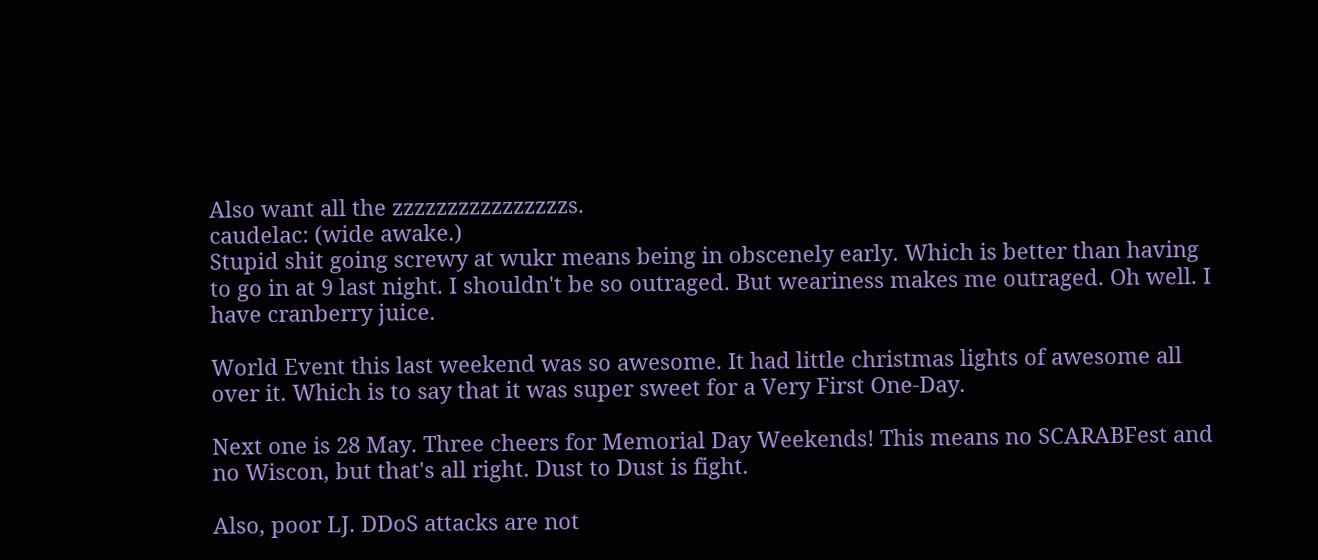Also want all the zzzzzzzzzzzzzzzzs.
caudelac: (wide awake.)
Stupid shit going screwy at wukr means being in obscenely early. Which is better than having to go in at 9 last night. I shouldn't be so outraged. But weariness makes me outraged. Oh well. I have cranberry juice.

World Event this last weekend was so awesome. It had little christmas lights of awesome all over it. Which is to say that it was super sweet for a Very First One-Day.

Next one is 28 May. Three cheers for Memorial Day Weekends! This means no SCARABFest and no Wiscon, but that's all right. Dust to Dust is fight.

Also, poor LJ. DDoS attacks are not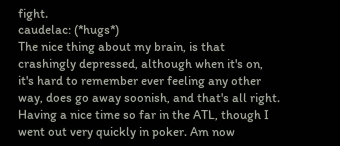fight.
caudelac: (*hugs*)
The nice thing about my brain, is that crashingly depressed, although when it's on, it's hard to remember ever feeling any other way, does go away soonish, and that's all right. Having a nice time so far in the ATL, though I went out very quickly in poker. Am now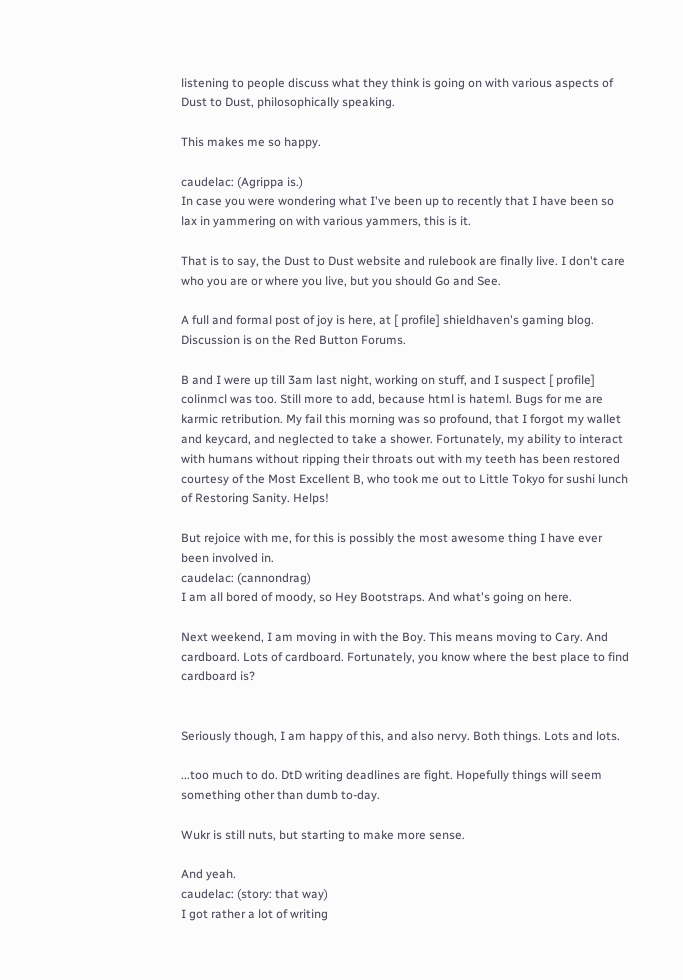listening to people discuss what they think is going on with various aspects of Dust to Dust, philosophically speaking.

This makes me so happy.

caudelac: (Agrippa is.)
In case you were wondering what I've been up to recently that I have been so lax in yammering on with various yammers, this is it.

That is to say, the Dust to Dust website and rulebook are finally live. I don't care who you are or where you live, but you should Go and See.

A full and formal post of joy is here, at [ profile] shieldhaven's gaming blog. Discussion is on the Red Button Forums.

B and I were up till 3am last night, working on stuff, and I suspect [ profile] colinmcl was too. Still more to add, because html is hateml. Bugs for me are karmic retribution. My fail this morning was so profound, that I forgot my wallet and keycard, and neglected to take a shower. Fortunately, my ability to interact with humans without ripping their throats out with my teeth has been restored courtesy of the Most Excellent B, who took me out to Little Tokyo for sushi lunch of Restoring Sanity. Helps!

But rejoice with me, for this is possibly the most awesome thing I have ever been involved in.
caudelac: (cannondrag)
I am all bored of moody, so Hey Bootstraps. And what's going on here.

Next weekend, I am moving in with the Boy. This means moving to Cary. And cardboard. Lots of cardboard. Fortunately, you know where the best place to find cardboard is?


Seriously though, I am happy of this, and also nervy. Both things. Lots and lots.

...too much to do. DtD writing deadlines are fight. Hopefully things will seem something other than dumb to-day.

Wukr is still nuts, but starting to make more sense.

And yeah.
caudelac: (story: that way)
I got rather a lot of writing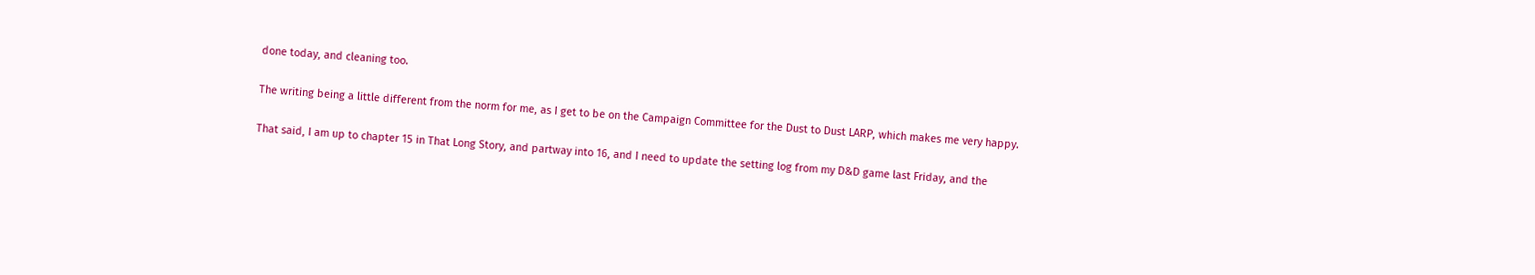done today, and cleaning too.

The writing being a little different from the norm for me, as I get to be on the Campaign Committee for the Dust to Dust LARP, which makes me very happy.

That said, I am up to chapter 15 in That Long Story, and partway into 16, and I need to update the setting log from my D&D game last Friday, and the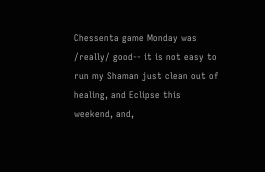Chessenta game Monday was /really/ good-- it is not easy to run my Shaman just clean out of healing, and Eclipse this weekend, and,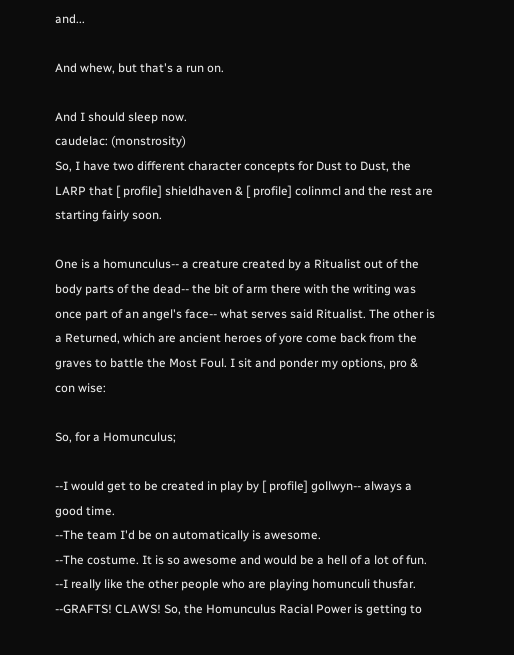and...

And whew, but that's a run on.

And I should sleep now.
caudelac: (monstrosity)
So, I have two different character concepts for Dust to Dust, the LARP that [ profile] shieldhaven & [ profile] colinmcl and the rest are starting fairly soon.

One is a homunculus-- a creature created by a Ritualist out of the body parts of the dead-- the bit of arm there with the writing was once part of an angel's face-- what serves said Ritualist. The other is a Returned, which are ancient heroes of yore come back from the graves to battle the Most Foul. I sit and ponder my options, pro & con wise:

So, for a Homunculus;

--I would get to be created in play by [ profile] gollwyn-- always a good time.
--The team I'd be on automatically is awesome.
--The costume. It is so awesome and would be a hell of a lot of fun.
--I really like the other people who are playing homunculi thusfar.
--GRAFTS! CLAWS! So, the Homunculus Racial Power is getting to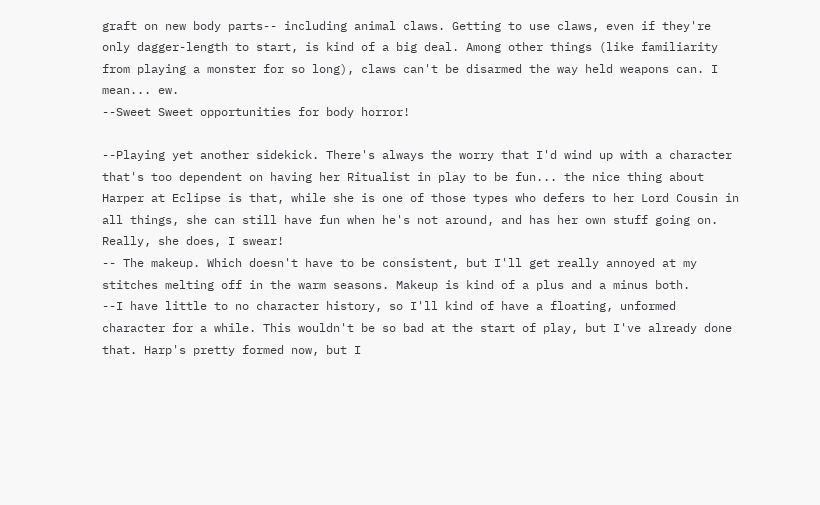graft on new body parts-- including animal claws. Getting to use claws, even if they're only dagger-length to start, is kind of a big deal. Among other things (like familiarity from playing a monster for so long), claws can't be disarmed the way held weapons can. I mean... ew.
--Sweet Sweet opportunities for body horror!

--Playing yet another sidekick. There's always the worry that I'd wind up with a character that's too dependent on having her Ritualist in play to be fun... the nice thing about Harper at Eclipse is that, while she is one of those types who defers to her Lord Cousin in all things, she can still have fun when he's not around, and has her own stuff going on. Really, she does, I swear!
-- The makeup. Which doesn't have to be consistent, but I'll get really annoyed at my stitches melting off in the warm seasons. Makeup is kind of a plus and a minus both.
--I have little to no character history, so I'll kind of have a floating, unformed character for a while. This wouldn't be so bad at the start of play, but I've already done that. Harp's pretty formed now, but I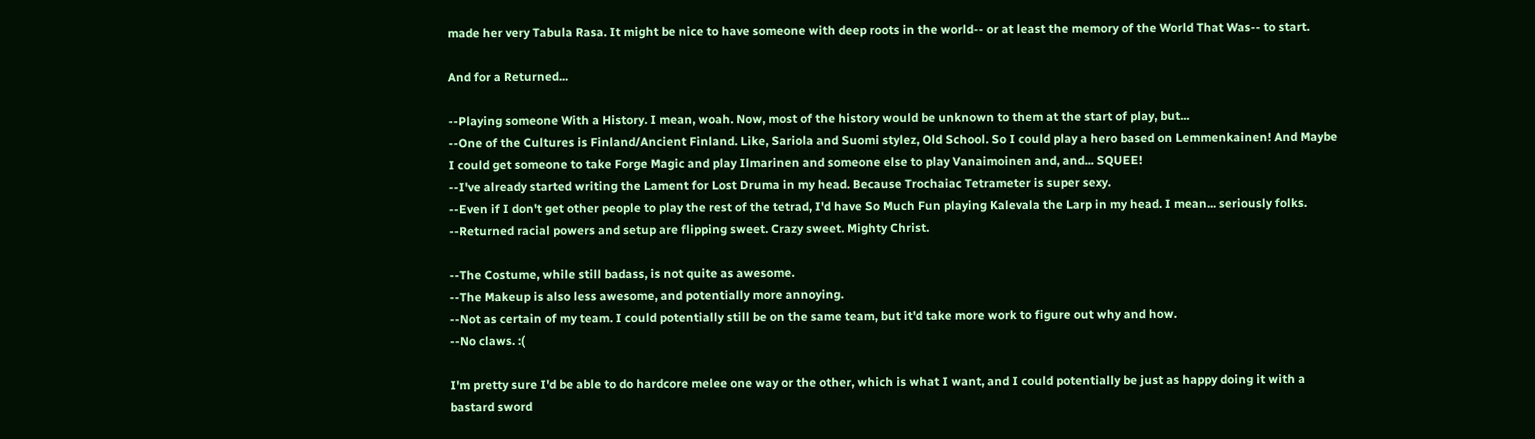made her very Tabula Rasa. It might be nice to have someone with deep roots in the world-- or at least the memory of the World That Was-- to start.

And for a Returned...

--Playing someone With a History. I mean, woah. Now, most of the history would be unknown to them at the start of play, but...
--One of the Cultures is Finland/Ancient Finland. Like, Sariola and Suomi stylez, Old School. So I could play a hero based on Lemmenkainen! And Maybe I could get someone to take Forge Magic and play Ilmarinen and someone else to play Vanaimoinen and, and... SQUEE!
--I've already started writing the Lament for Lost Druma in my head. Because Trochaiac Tetrameter is super sexy.
--Even if I don't get other people to play the rest of the tetrad, I'd have So Much Fun playing Kalevala the Larp in my head. I mean... seriously folks.
--Returned racial powers and setup are flipping sweet. Crazy sweet. Mighty Christ.

--The Costume, while still badass, is not quite as awesome.
--The Makeup is also less awesome, and potentially more annoying.
--Not as certain of my team. I could potentially still be on the same team, but it'd take more work to figure out why and how.
--No claws. :(

I'm pretty sure I'd be able to do hardcore melee one way or the other, which is what I want, and I could potentially be just as happy doing it with a bastard sword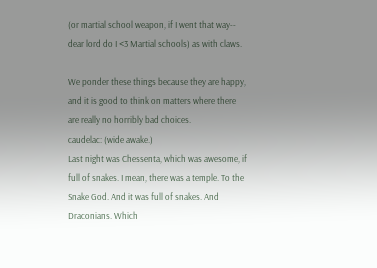(or martial school weapon, if I went that way-- dear lord do I <3 Martial schools) as with claws.

We ponder these things because they are happy, and it is good to think on matters where there are really no horribly bad choices.
caudelac: (wide awake.)
Last night was Chessenta, which was awesome, if full of snakes. I mean, there was a temple. To the Snake God. And it was full of snakes. And Draconians. Which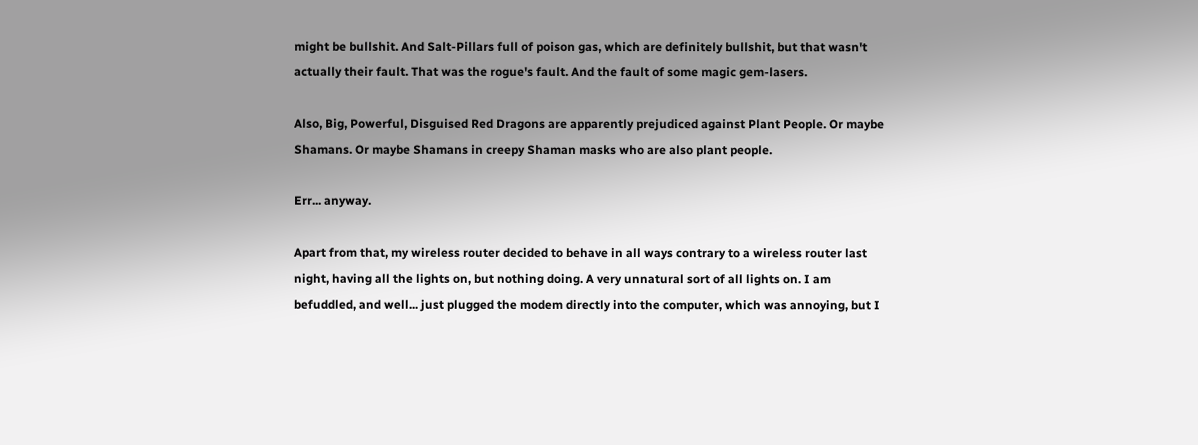might be bullshit. And Salt-Pillars full of poison gas, which are definitely bullshit, but that wasn't actually their fault. That was the rogue's fault. And the fault of some magic gem-lasers.

Also, Big, Powerful, Disguised Red Dragons are apparently prejudiced against Plant People. Or maybe Shamans. Or maybe Shamans in creepy Shaman masks who are also plant people.

Err... anyway.

Apart from that, my wireless router decided to behave in all ways contrary to a wireless router last night, having all the lights on, but nothing doing. A very unnatural sort of all lights on. I am befuddled, and well... just plugged the modem directly into the computer, which was annoying, but I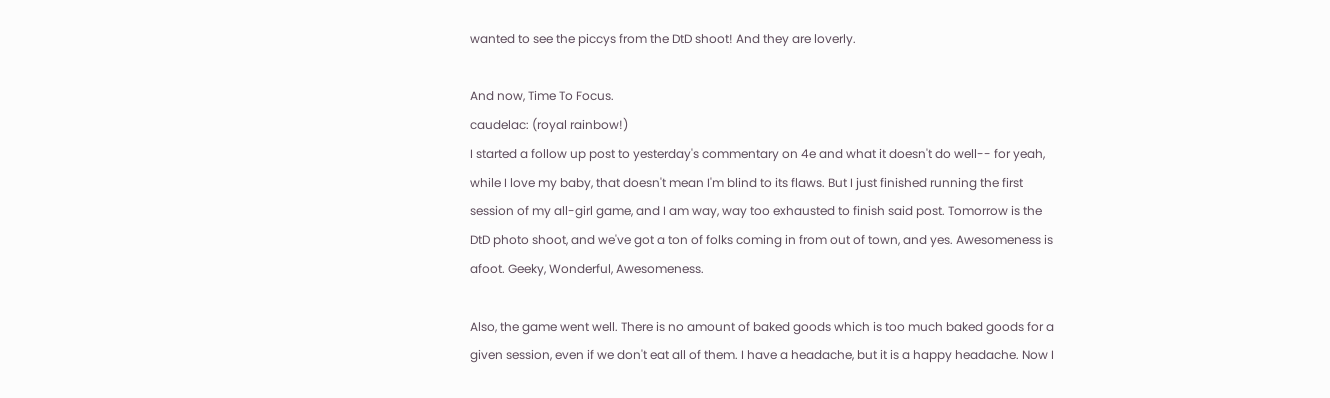wanted to see the piccys from the DtD shoot! And they are loverly.

And now, Time To Focus.
caudelac: (royal rainbow!)
I started a follow up post to yesterday's commentary on 4e and what it doesn't do well-- for yeah, while I love my baby, that doesn't mean I'm blind to its flaws. But I just finished running the first session of my all-girl game, and I am way, way too exhausted to finish said post. Tomorrow is the DtD photo shoot, and we've got a ton of folks coming in from out of town, and yes. Awesomeness is afoot. Geeky, Wonderful, Awesomeness.

Also, the game went well. There is no amount of baked goods which is too much baked goods for a given session, even if we don't eat all of them. I have a headache, but it is a happy headache. Now I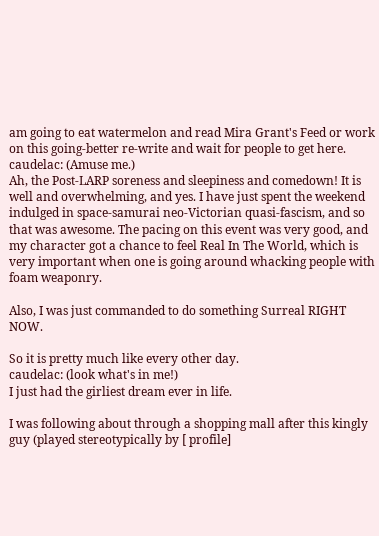am going to eat watermelon and read Mira Grant's Feed or work on this going-better re-write and wait for people to get here.
caudelac: (Amuse me.)
Ah, the Post-LARP soreness and sleepiness and comedown! It is well and overwhelming, and yes. I have just spent the weekend indulged in space-samurai neo-Victorian quasi-fascism, and so that was awesome. The pacing on this event was very good, and my character got a chance to feel Real In The World, which is very important when one is going around whacking people with foam weaponry.

Also, I was just commanded to do something Surreal RIGHT NOW.

So it is pretty much like every other day.
caudelac: (look what's in me!)
I just had the girliest dream ever in life.

I was following about through a shopping mall after this kingly guy (played stereotypically by [ profile]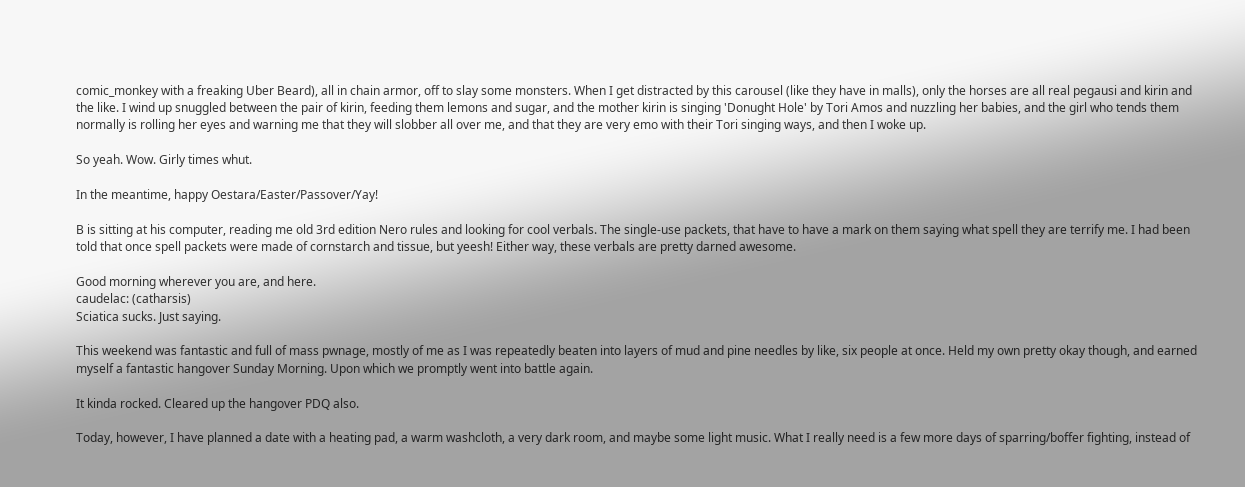comic_monkey with a freaking Uber Beard), all in chain armor, off to slay some monsters. When I get distracted by this carousel (like they have in malls), only the horses are all real pegausi and kirin and the like. I wind up snuggled between the pair of kirin, feeding them lemons and sugar, and the mother kirin is singing 'Donught Hole' by Tori Amos and nuzzling her babies, and the girl who tends them normally is rolling her eyes and warning me that they will slobber all over me, and that they are very emo with their Tori singing ways, and then I woke up.

So yeah. Wow. Girly times whut.

In the meantime, happy Oestara/Easter/Passover/Yay!

B is sitting at his computer, reading me old 3rd edition Nero rules and looking for cool verbals. The single-use packets, that have to have a mark on them saying what spell they are terrify me. I had been told that once spell packets were made of cornstarch and tissue, but yeesh! Either way, these verbals are pretty darned awesome.

Good morning wherever you are, and here.
caudelac: (catharsis)
Sciatica sucks. Just saying.

This weekend was fantastic and full of mass pwnage, mostly of me as I was repeatedly beaten into layers of mud and pine needles by like, six people at once. Held my own pretty okay though, and earned myself a fantastic hangover Sunday Morning. Upon which we promptly went into battle again.

It kinda rocked. Cleared up the hangover PDQ also.

Today, however, I have planned a date with a heating pad, a warm washcloth, a very dark room, and maybe some light music. What I really need is a few more days of sparring/boffer fighting, instead of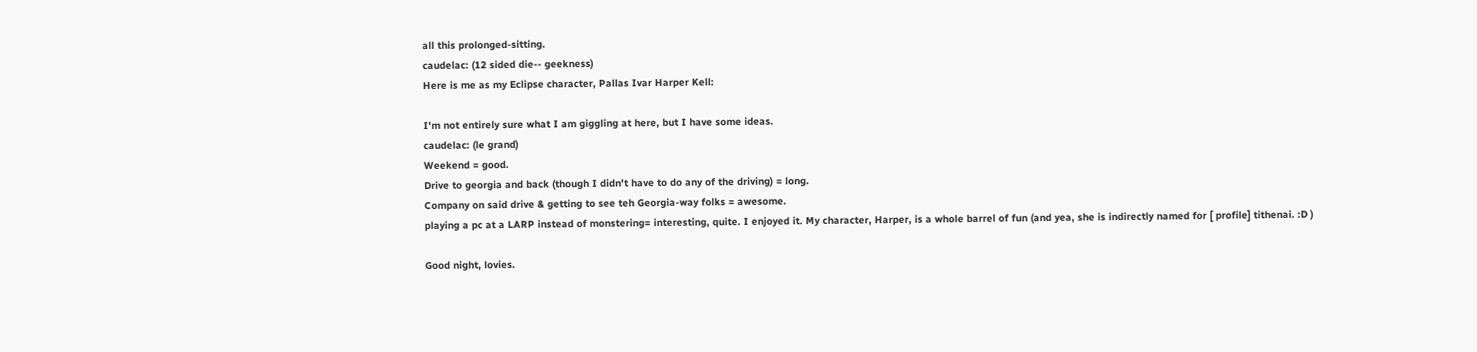all this prolonged-sitting.
caudelac: (12 sided die-- geekness)
Here is me as my Eclipse character, Pallas Ivar Harper Kell:

I'm not entirely sure what I am giggling at here, but I have some ideas.
caudelac: (le grand)
Weekend = good.
Drive to georgia and back (though I didn't have to do any of the driving) = long.
Company on said drive & getting to see teh Georgia-way folks = awesome.
playing a pc at a LARP instead of monstering= interesting, quite. I enjoyed it. My character, Harper, is a whole barrel of fun (and yea, she is indirectly named for [ profile] tithenai. :D )

Good night, lovies.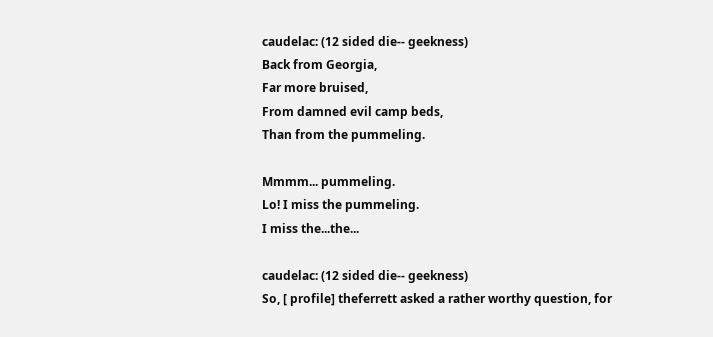caudelac: (12 sided die-- geekness)
Back from Georgia,
Far more bruised,
From damned evil camp beds,
Than from the pummeling.

Mmmm... pummeling.
Lo! I miss the pummeling.
I miss the...the...

caudelac: (12 sided die-- geekness)
So, [ profile] theferrett asked a rather worthy question, for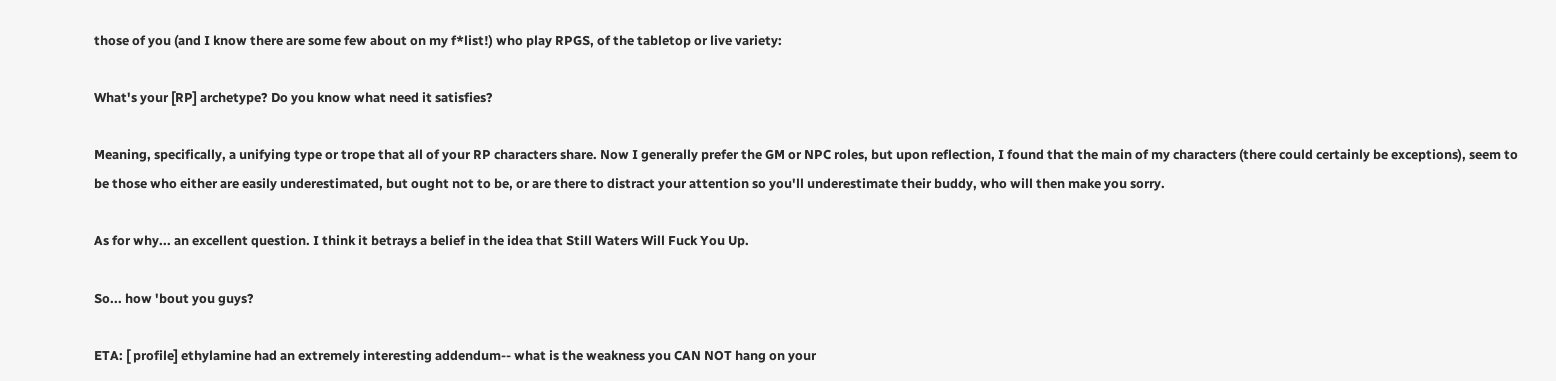those of you (and I know there are some few about on my f*list!) who play RPGS, of the tabletop or live variety:

What's your [RP] archetype? Do you know what need it satisfies?

Meaning, specifically, a unifying type or trope that all of your RP characters share. Now I generally prefer the GM or NPC roles, but upon reflection, I found that the main of my characters (there could certainly be exceptions), seem to be those who either are easily underestimated, but ought not to be, or are there to distract your attention so you'll underestimate their buddy, who will then make you sorry.

As for why... an excellent question. I think it betrays a belief in the idea that Still Waters Will Fuck You Up.

So... how 'bout you guys?

ETA: [ profile] ethylamine had an extremely interesting addendum-- what is the weakness you CAN NOT hang on your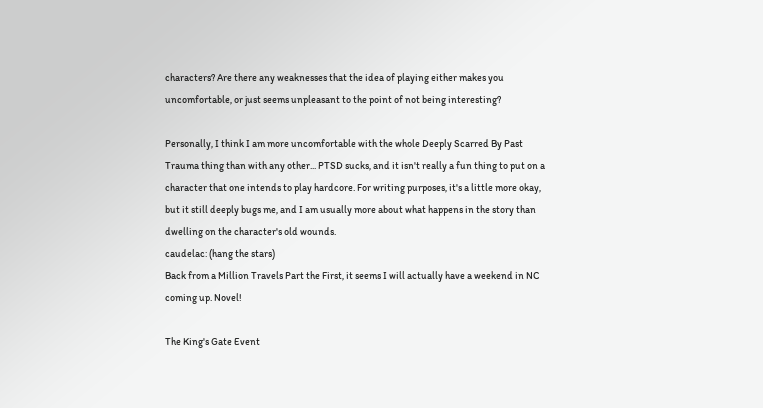characters? Are there any weaknesses that the idea of playing either makes you uncomfortable, or just seems unpleasant to the point of not being interesting?

Personally, I think I am more uncomfortable with the whole Deeply Scarred By Past Trauma thing than with any other... PTSD sucks, and it isn't really a fun thing to put on a character that one intends to play hardcore. For writing purposes, it's a little more okay, but it still deeply bugs me, and I am usually more about what happens in the story than dwelling on the character's old wounds.
caudelac: (hang the stars)
Back from a Million Travels Part the First, it seems I will actually have a weekend in NC coming up. Novel!

The King's Gate Event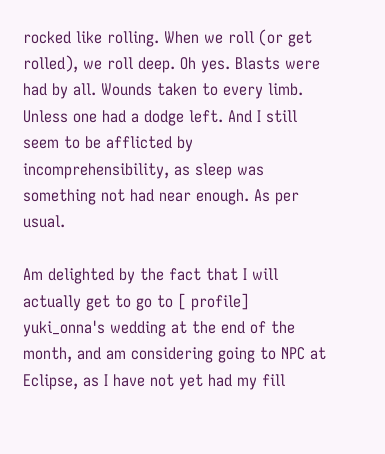rocked like rolling. When we roll (or get rolled), we roll deep. Oh yes. Blasts were had by all. Wounds taken to every limb. Unless one had a dodge left. And I still seem to be afflicted by incomprehensibility, as sleep was something not had near enough. As per usual.

Am delighted by the fact that I will actually get to go to [ profile] yuki_onna's wedding at the end of the month, and am considering going to NPC at Eclipse, as I have not yet had my fill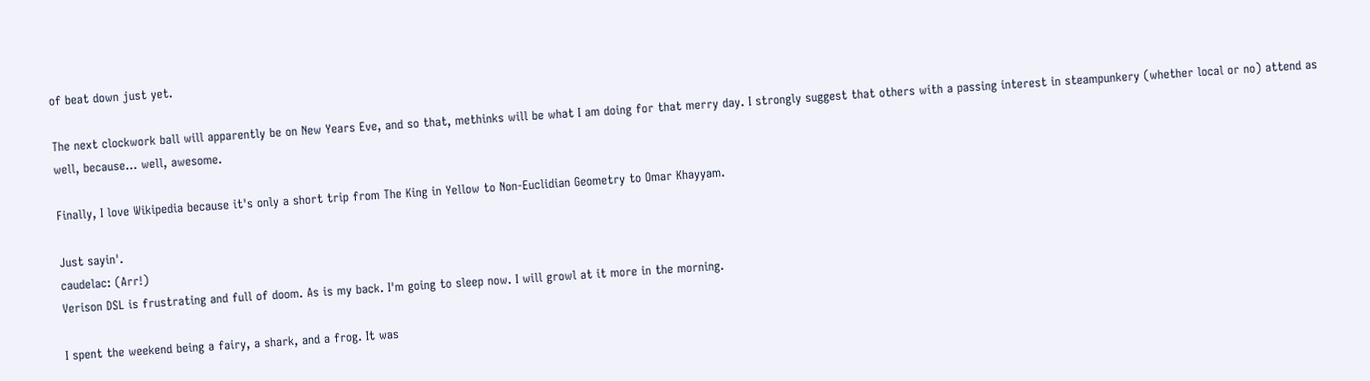of beat down just yet.

The next clockwork ball will apparently be on New Years Eve, and so that, methinks will be what I am doing for that merry day. I strongly suggest that others with a passing interest in steampunkery (whether local or no) attend as well, because... well, awesome.

Finally, I love Wikipedia because it's only a short trip from The King in Yellow to Non-Euclidian Geometry to Omar Khayyam.

Just sayin'.
caudelac: (Arr!)
Verison DSL is frustrating and full of doom. As is my back. I'm going to sleep now. I will growl at it more in the morning.

I spent the weekend being a fairy, a shark, and a frog. It was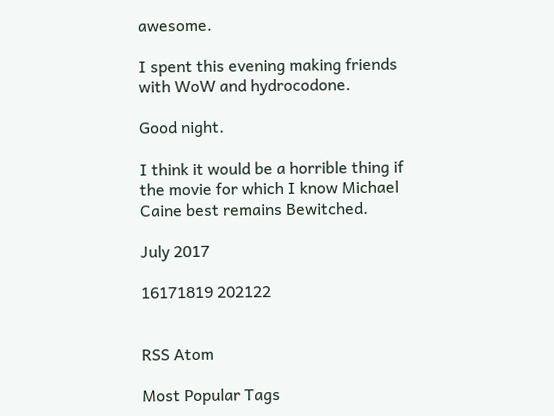awesome.

I spent this evening making friends with WoW and hydrocodone.

Good night.

I think it would be a horrible thing if the movie for which I know Michael Caine best remains Bewitched.

July 2017

16171819 202122


RSS Atom

Most Popular Tags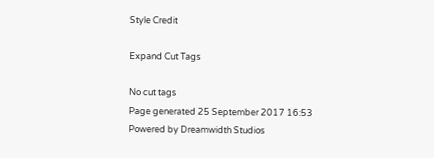Style Credit

Expand Cut Tags

No cut tags
Page generated 25 September 2017 16:53
Powered by Dreamwidth Studios